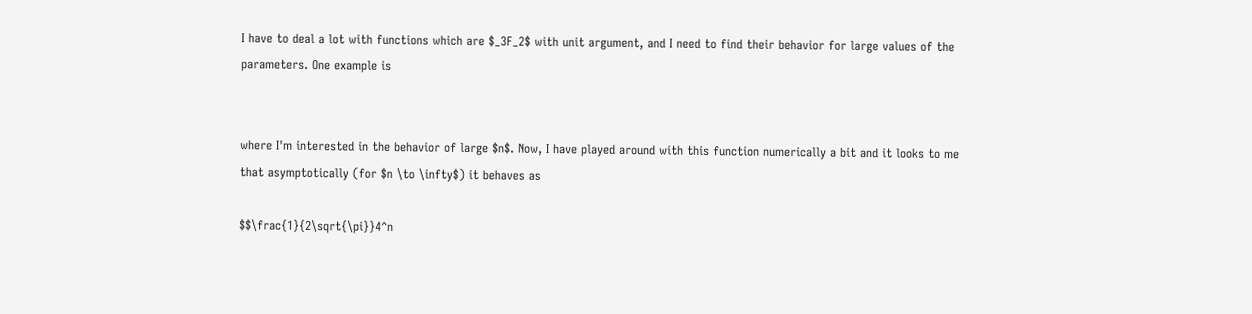I have to deal a lot with functions which are $_3F_2$ with unit argument, and I need to find their behavior for large values of the parameters. One example is


where I'm interested in the behavior of large $n$. Now, I have played around with this function numerically a bit and it looks to me that asymptotically (for $n \to \infty$) it behaves as

$$\frac{1}{2\sqrt{\pi}}4^n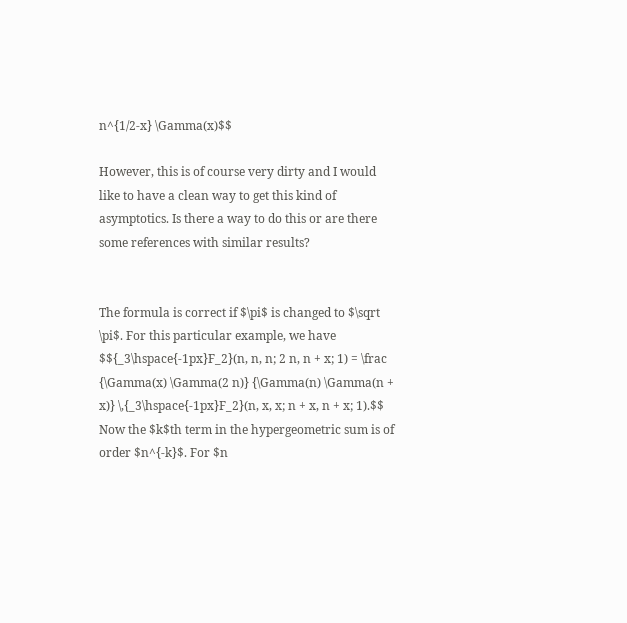n^{1/2-x} \Gamma(x)$$

However, this is of course very dirty and I would like to have a clean way to get this kind of asymptotics. Is there a way to do this or are there some references with similar results?


The formula is correct if $\pi$ is changed to $\sqrt \pi$. For this particular example, we have $${_3\hspace{-1px}F_2}(n, n, n; 2 n, n + x; 1) = \frac {\Gamma(x) \Gamma(2 n)} {\Gamma(n) \Gamma(n + x)} \,{_3\hspace{-1px}F_2}(n, x, x; n + x, n + x; 1).$$ Now the $k$th term in the hypergeometric sum is of order $n^{-k}$. For $n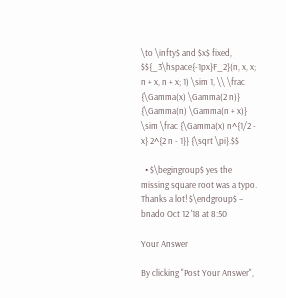\to \infty$ and $x$ fixed, $${_3\hspace{-1px}F_2}(n, x, x; n + x, n + x; 1) \sim 1, \\ \frac {\Gamma(x) \Gamma(2 n)} {\Gamma(n) \Gamma(n + x)} \sim \frac {\Gamma(x) n^{1/2 - x} 2^{2 n - 1}} {\sqrt \pi}.$$

  • $\begingroup$ yes the missing square root was a typo. Thanks a lot! $\endgroup$ – bnado Oct 12 '18 at 8:50

Your Answer

By clicking "Post Your Answer",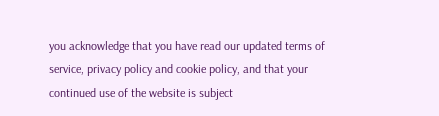you acknowledge that you have read our updated terms of service, privacy policy and cookie policy, and that your continued use of the website is subject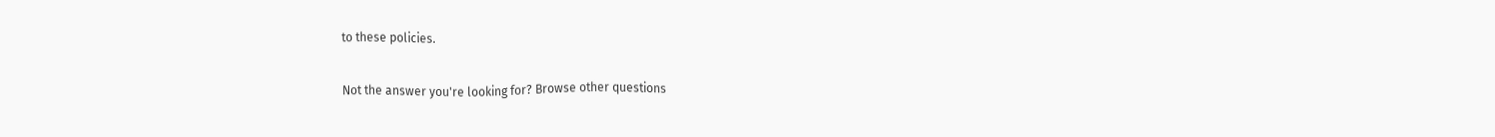to these policies.

Not the answer you're looking for? Browse other questions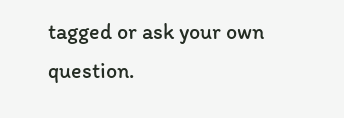tagged or ask your own question.